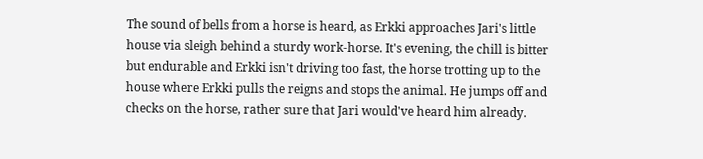The sound of bells from a horse is heard, as Erkki approaches Jari's little house via sleigh behind a sturdy work-horse. It's evening, the chill is bitter but endurable and Erkki isn't driving too fast, the horse trotting up to the house where Erkki pulls the reigns and stops the animal. He jumps off and checks on the horse, rather sure that Jari would've heard him already.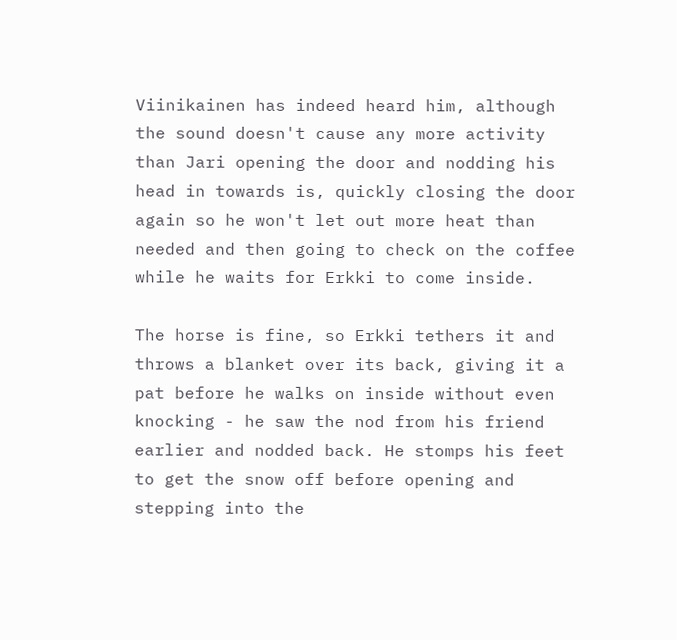Viinikainen has indeed heard him, although the sound doesn't cause any more activity than Jari opening the door and nodding his head in towards is, quickly closing the door again so he won't let out more heat than needed and then going to check on the coffee while he waits for Erkki to come inside.

The horse is fine, so Erkki tethers it and throws a blanket over its back, giving it a pat before he walks on inside without even knocking - he saw the nod from his friend earlier and nodded back. He stomps his feet to get the snow off before opening and stepping into the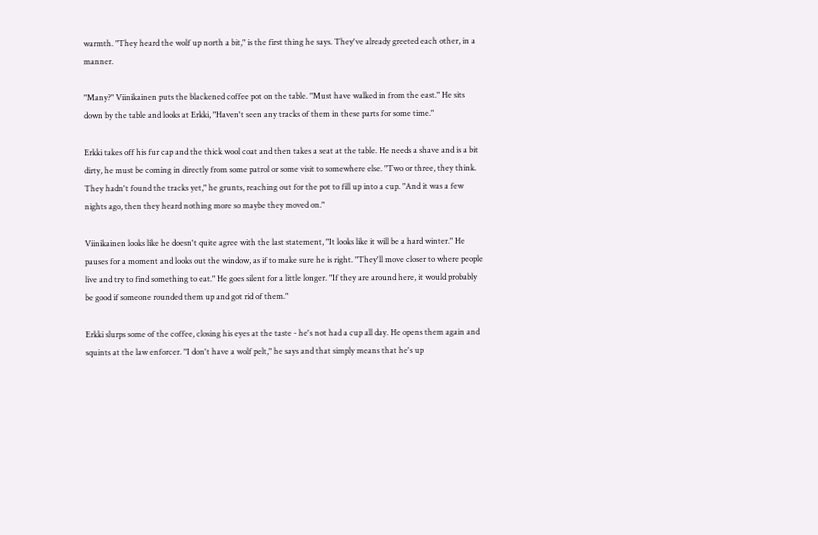warmth. "They heard the wolf up north a bit," is the first thing he says. They've already greeted each other, in a manner.

"Many?" Viinikainen puts the blackened coffee pot on the table. "Must have walked in from the east." He sits down by the table and looks at Erkki, "Haven't seen any tracks of them in these parts for some time."

Erkki takes off his fur cap and the thick wool coat and then takes a seat at the table. He needs a shave and is a bit dirty, he must be coming in directly from some patrol or some visit to somewhere else. "Two or three, they think. They hadn't found the tracks yet," he grunts, reaching out for the pot to fill up into a cup. "And it was a few nights ago, then they heard nothing more so maybe they moved on."

Viinikainen looks like he doesn't quite agree with the last statement, "It looks like it will be a hard winter." He pauses for a moment and looks out the window, as if to make sure he is right. "They'll move closer to where people live and try to find something to eat." He goes silent for a little longer. "If they are around here, it would probably be good if someone rounded them up and got rid of them."

Erkki slurps some of the coffee, closing his eyes at the taste - he's not had a cup all day. He opens them again and squints at the law enforcer. "I don't have a wolf pelt," he says and that simply means that he's up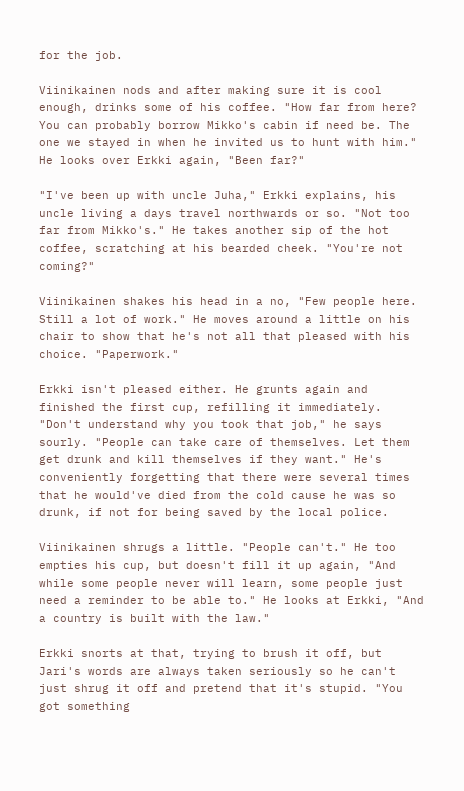for the job.

Viinikainen nods and after making sure it is cool enough, drinks some of his coffee. "How far from here? You can probably borrow Mikko's cabin if need be. The one we stayed in when he invited us to hunt with him." He looks over Erkki again, "Been far?"

"I've been up with uncle Juha," Erkki explains, his uncle living a days travel northwards or so. "Not too far from Mikko's." He takes another sip of the hot coffee, scratching at his bearded cheek. "You're not coming?"

Viinikainen shakes his head in a no, "Few people here. Still a lot of work." He moves around a little on his chair to show that he's not all that pleased with his choice. "Paperwork."

Erkki isn't pleased either. He grunts again and finished the first cup, refilling it immediately. "Don't understand why you took that job," he says sourly. "People can take care of themselves. Let them get drunk and kill themselves if they want." He's conveniently forgetting that there were several times that he would've died from the cold cause he was so drunk, if not for being saved by the local police.

Viinikainen shrugs a little. "People can't." He too empties his cup, but doesn't fill it up again, "And while some people never will learn, some people just need a reminder to be able to." He looks at Erkki, "And a country is built with the law."

Erkki snorts at that, trying to brush it off, but Jari's words are always taken seriously so he can't just shrug it off and pretend that it's stupid. "You got something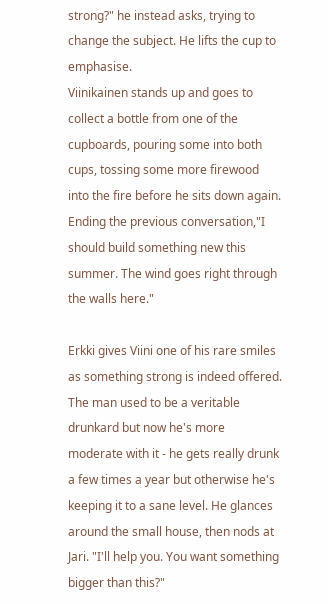strong?" he instead asks, trying to change the subject. He lifts the cup to emphasise.
Viinikainen stands up and goes to collect a bottle from one of the cupboards, pouring some into both cups, tossing some more firewood into the fire before he sits down again. Ending the previous conversation,"I should build something new this summer. The wind goes right through the walls here."

Erkki gives Viini one of his rare smiles as something strong is indeed offered. The man used to be a veritable drunkard but now he's more moderate with it - he gets really drunk a few times a year but otherwise he's keeping it to a sane level. He glances around the small house, then nods at Jari. "I'll help you. You want something bigger than this?"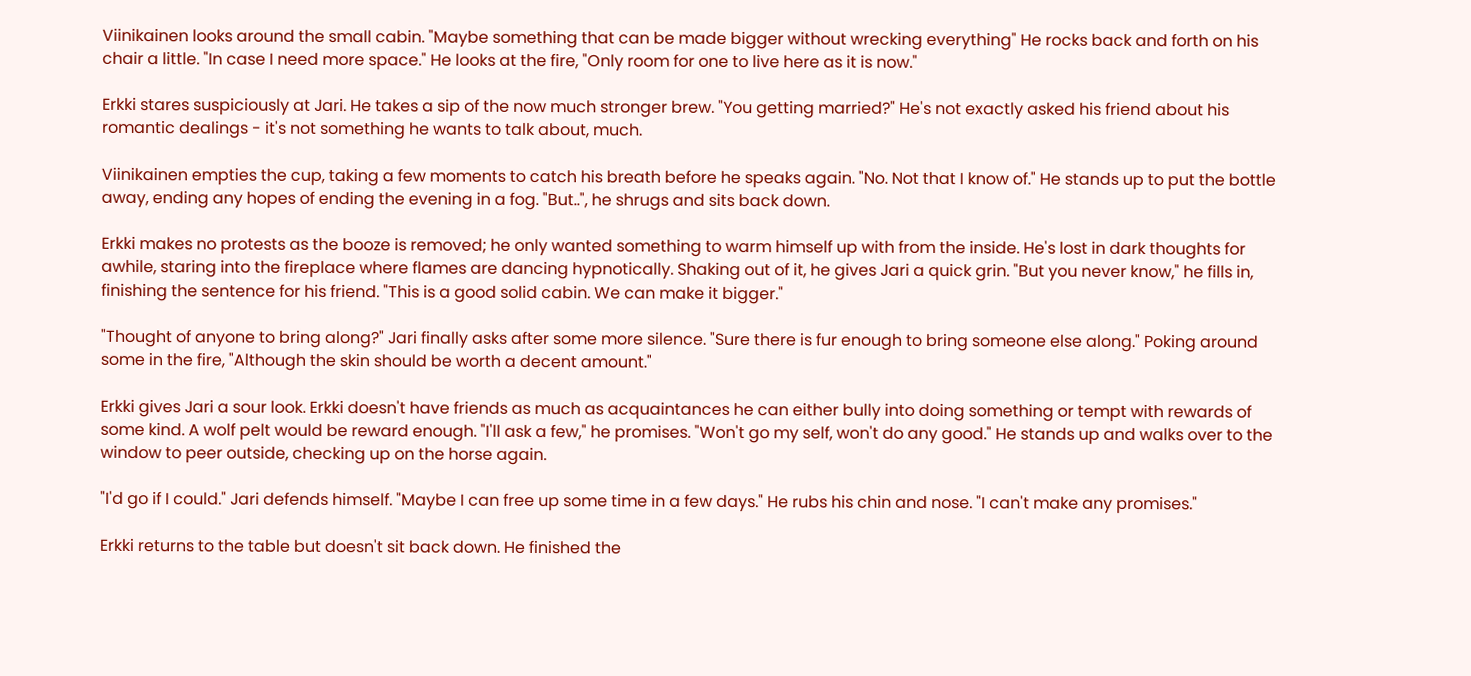Viinikainen looks around the small cabin. "Maybe something that can be made bigger without wrecking everything" He rocks back and forth on his chair a little. "In case I need more space." He looks at the fire, "Only room for one to live here as it is now."

Erkki stares suspiciously at Jari. He takes a sip of the now much stronger brew. "You getting married?" He's not exactly asked his friend about his romantic dealings - it's not something he wants to talk about, much.

Viinikainen empties the cup, taking a few moments to catch his breath before he speaks again. "No. Not that I know of." He stands up to put the bottle away, ending any hopes of ending the evening in a fog. "But..", he shrugs and sits back down.

Erkki makes no protests as the booze is removed; he only wanted something to warm himself up with from the inside. He's lost in dark thoughts for awhile, staring into the fireplace where flames are dancing hypnotically. Shaking out of it, he gives Jari a quick grin. "But you never know," he fills in, finishing the sentence for his friend. "This is a good solid cabin. We can make it bigger."

"Thought of anyone to bring along?" Jari finally asks after some more silence. "Sure there is fur enough to bring someone else along." Poking around some in the fire, "Although the skin should be worth a decent amount."

Erkki gives Jari a sour look. Erkki doesn't have friends as much as acquaintances he can either bully into doing something or tempt with rewards of some kind. A wolf pelt would be reward enough. "I'll ask a few," he promises. "Won't go my self, won't do any good." He stands up and walks over to the window to peer outside, checking up on the horse again.

"I'd go if I could." Jari defends himself. "Maybe I can free up some time in a few days." He rubs his chin and nose. "I can't make any promises."

Erkki returns to the table but doesn't sit back down. He finished the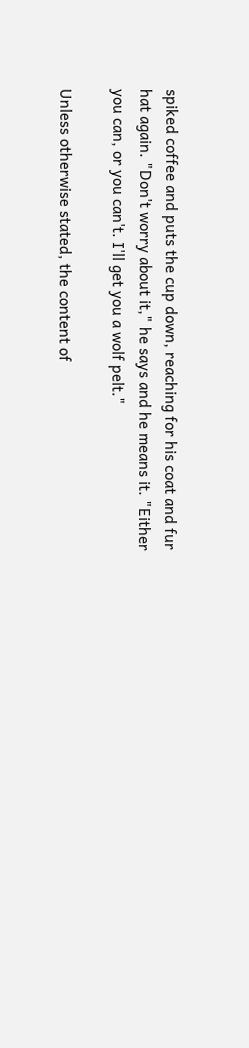spiked coffee and puts the cup down, reaching for his coat and fur hat again. "Don't worry about it," he says and he means it. "Either you can, or you can't. I'll get you a wolf pelt."

Unless otherwise stated, the content of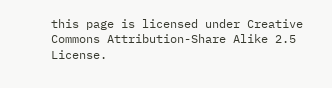this page is licensed under Creative Commons Attribution-Share Alike 2.5 License.